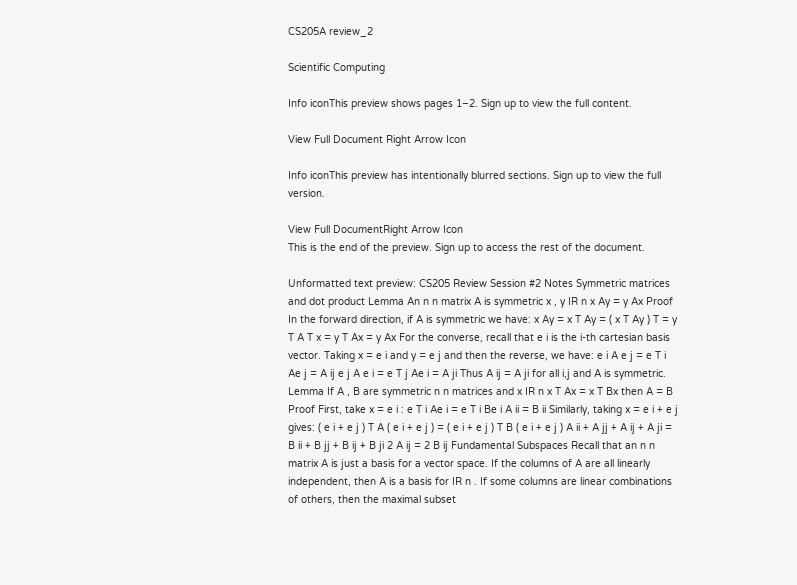CS205A review_2

Scientific Computing

Info iconThis preview shows pages 1–2. Sign up to view the full content.

View Full Document Right Arrow Icon

Info iconThis preview has intentionally blurred sections. Sign up to view the full version.

View Full DocumentRight Arrow Icon
This is the end of the preview. Sign up to access the rest of the document.

Unformatted text preview: CS205 Review Session #2 Notes Symmetric matrices and dot product Lemma An n n matrix A is symmetric x , y IR n x Ay = y Ax Proof In the forward direction, if A is symmetric we have: x Ay = x T Ay = ( x T Ay ) T = y T A T x = y T Ax = y Ax For the converse, recall that e i is the i-th cartesian basis vector. Taking x = e i and y = e j and then the reverse, we have: e i A e j = e T i Ae j = A ij e j A e i = e T j Ae i = A ji Thus A ij = A ji for all i,j and A is symmetric. Lemma If A , B are symmetric n n matrices and x IR n x T Ax = x T Bx then A = B Proof First, take x = e i : e T i Ae i = e T i Be i A ii = B ii Similarly, taking x = e i + e j gives: ( e i + e j ) T A ( e i + e j ) = ( e i + e j ) T B ( e i + e j ) A ii + A jj + A ij + A ji = B ii + B jj + B ij + B ji 2 A ij = 2 B ij Fundamental Subspaces Recall that an n n matrix A is just a basis for a vector space. If the columns of A are all linearly independent, then A is a basis for IR n . If some columns are linear combinations of others, then the maximal subset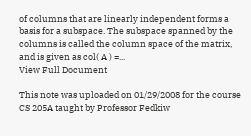of columns that are linearly independent forms a basis for a subspace. The subspace spanned by the columns is called the column space of the matrix, and is given as col( A ) =...
View Full Document

This note was uploaded on 01/29/2008 for the course CS 205A taught by Professor Fedkiw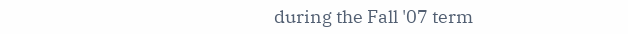during the Fall '07 term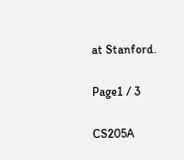at Stanford.

Page1 / 3

CS205A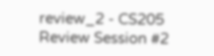review_2 - CS205 Review Session #2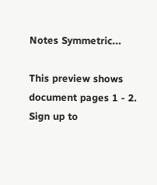Notes Symmetric...

This preview shows document pages 1 - 2. Sign up to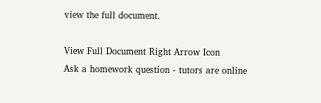view the full document.

View Full Document Right Arrow Icon
Ask a homework question - tutors are online